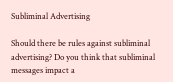Subliminal Advertising

Should there be rules against subliminal advertising? Do you think that subliminal messages impact a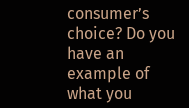consumer’s choice? Do you have an example of what you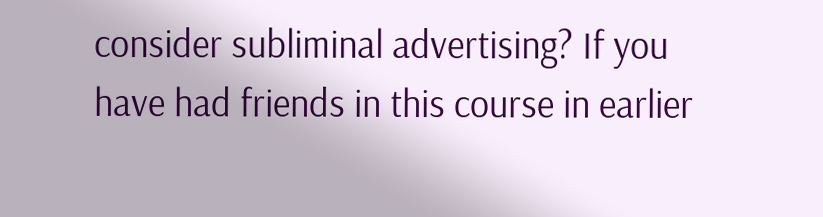consider subliminal advertising? If you have had friends in this course in earlier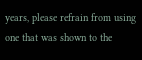years, please refrain from using one that was shown to the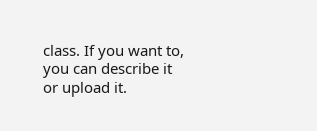class. If you want to, you can describe it or upload it.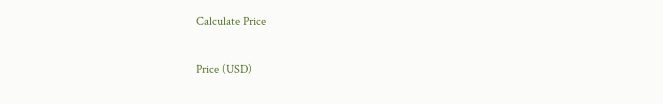Calculate Price

Price (USD)